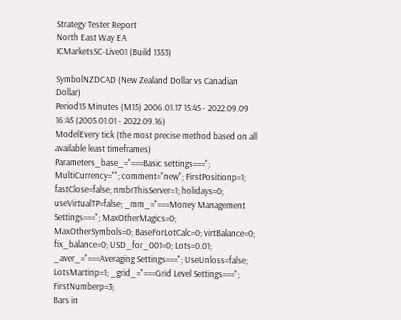Strategy Tester Report
North East Way EA
ICMarketsSC-Live01 (Build 1353)

SymbolNZDCAD (New Zealand Dollar vs Canadian Dollar)
Period15 Minutes (M15) 2006.01.17 15:45 - 2022.09.09 16:45 (2005.01.01 - 2022.09.16)
ModelEvery tick (the most precise method based on all available least timeframes)
Parameters_base_="===Basic settings==="; MultiCurrency=""; comment="new"; FirstPositionp=1; fastClose=false; nmbrThisServer=1; holidays=0; useVirtualTP=false; _mm_="===Money Management Settings==="; MaxOtherMagics=0; MaxOtherSymbols=0; BaseForLotCalc=0; virtBalance=0; fix_balance=0; USD_for_001=0; Lots=0.01; _aver_="===Averaging Settings==="; UseUnloss=false; LotsMartinp=1; _grid_="===Grid Level Settings==="; FirstNumberp=3;
Bars in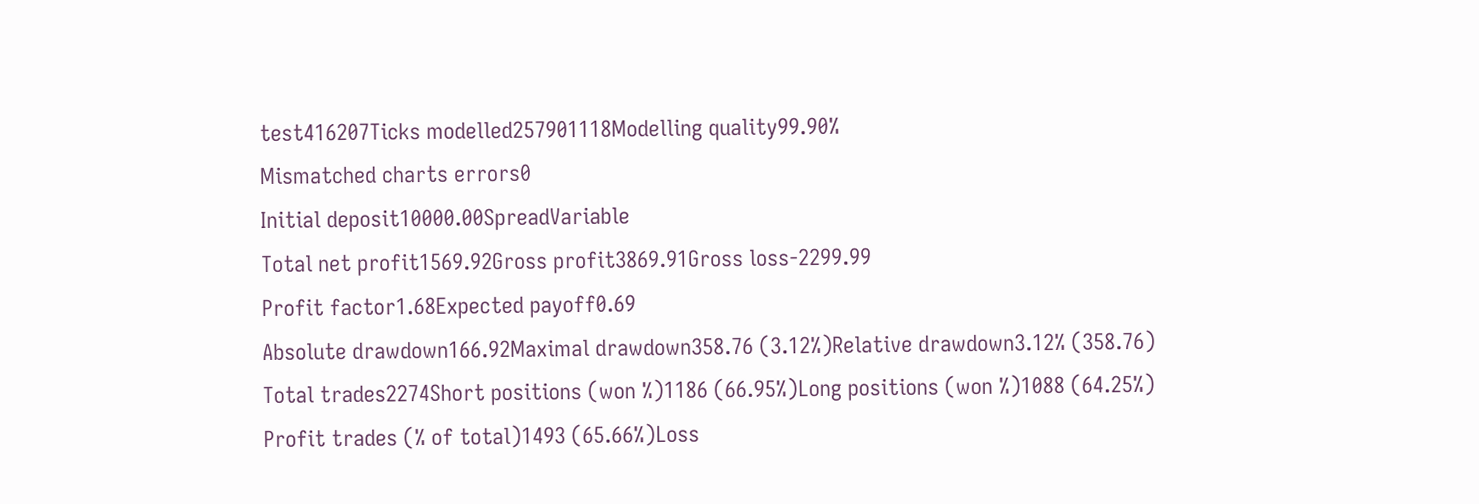test416207Ticks modelled257901118Modelling quality99.90%
Mismatched charts errors0
Initial deposit10000.00SpreadVariable
Total net profit1569.92Gross profit3869.91Gross loss-2299.99
Profit factor1.68Expected payoff0.69
Absolute drawdown166.92Maximal drawdown358.76 (3.12%)Relative drawdown3.12% (358.76)
Total trades2274Short positions (won %)1186 (66.95%)Long positions (won %)1088 (64.25%)
Profit trades (% of total)1493 (65.66%)Loss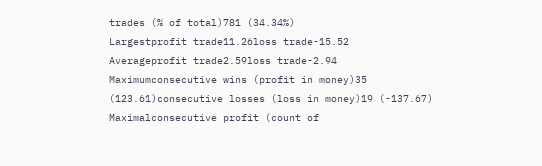trades (% of total)781 (34.34%)
Largestprofit trade11.26loss trade-15.52
Averageprofit trade2.59loss trade-2.94
Maximumconsecutive wins (profit in money)35 (123.61)consecutive losses (loss in money)19 (-137.67)
Maximalconsecutive profit (count of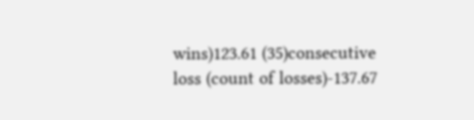wins)123.61 (35)consecutive loss (count of losses)-137.67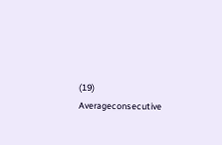(19)
Averageconsecutive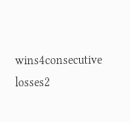wins4consecutive losses2